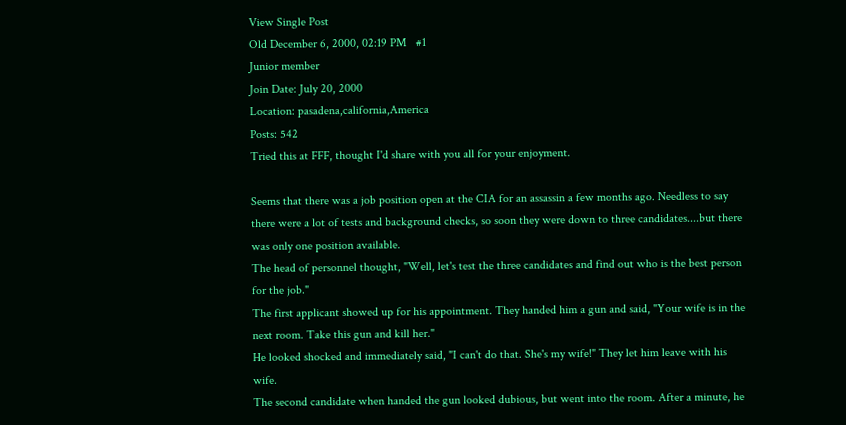View Single Post
Old December 6, 2000, 02:19 PM   #1
Junior member
Join Date: July 20, 2000
Location: pasadena,california,America
Posts: 542
Tried this at FFF, thought I'd share with you all for your enjoyment.

Seems that there was a job position open at the CIA for an assassin a few months ago. Needless to say there were a lot of tests and background checks, so soon they were down to three candidates....but there was only one position available.
The head of personnel thought, "Well, let's test the three candidates and find out who is the best person for the job."
The first applicant showed up for his appointment. They handed him a gun and said, "Your wife is in the next room. Take this gun and kill her."
He looked shocked and immediately said, "I can't do that. She's my wife!" They let him leave with his wife.
The second candidate when handed the gun looked dubious, but went into the room. After a minute, he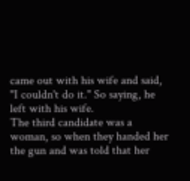came out with his wife and said, "I couldn't do it." So saying, he left with his wife.
The third candidate was a woman, so when they handed her the gun and was told that her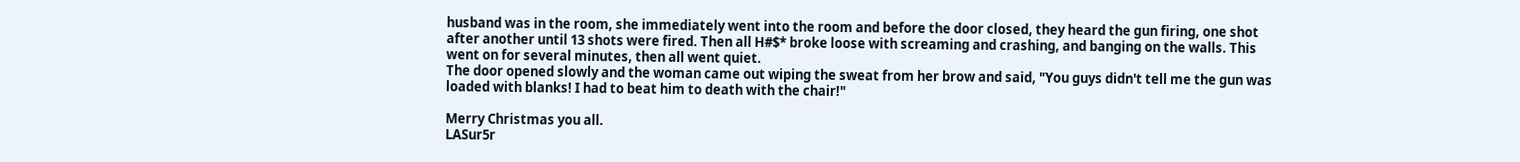husband was in the room, she immediately went into the room and before the door closed, they heard the gun firing, one shot after another until 13 shots were fired. Then all H#$* broke loose with screaming and crashing, and banging on the walls. This went on for several minutes, then all went quiet.
The door opened slowly and the woman came out wiping the sweat from her brow and said, "You guys didn't tell me the gun was loaded with blanks! I had to beat him to death with the chair!"

Merry Christmas you all.
LASur5r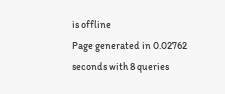is offline
Page generated in 0.02762 seconds with 8 queries